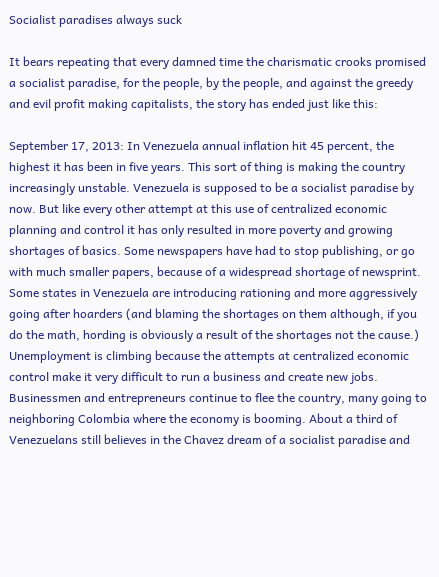Socialist paradises always suck

It bears repeating that every damned time the charismatic crooks promised a socialist paradise, for the people, by the people, and against the greedy and evil profit making capitalists, the story has ended just like this:

September 17, 2013: In Venezuela annual inflation hit 45 percent, the highest it has been in five years. This sort of thing is making the country increasingly unstable. Venezuela is supposed to be a socialist paradise by now. But like every other attempt at this use of centralized economic planning and control it has only resulted in more poverty and growing shortages of basics. Some newspapers have had to stop publishing, or go with much smaller papers, because of a widespread shortage of newsprint. Some states in Venezuela are introducing rationing and more aggressively going after hoarders (and blaming the shortages on them although, if you do the math, hording is obviously a result of the shortages not the cause.) Unemployment is climbing because the attempts at centralized economic control make it very difficult to run a business and create new jobs. Businessmen and entrepreneurs continue to flee the country, many going to neighboring Colombia where the economy is booming. About a third of Venezuelans still believes in the Chavez dream of a socialist paradise and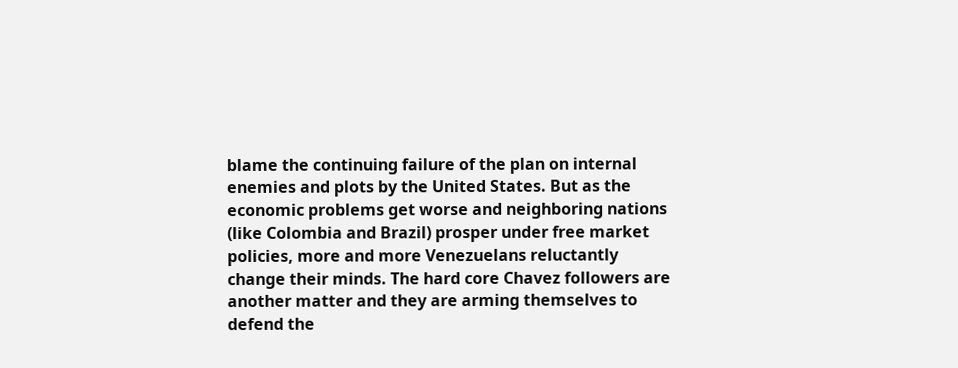blame the continuing failure of the plan on internal enemies and plots by the United States. But as the economic problems get worse and neighboring nations (like Colombia and Brazil) prosper under free market policies, more and more Venezuelans reluctantly change their minds. The hard core Chavez followers are another matter and they are arming themselves to defend the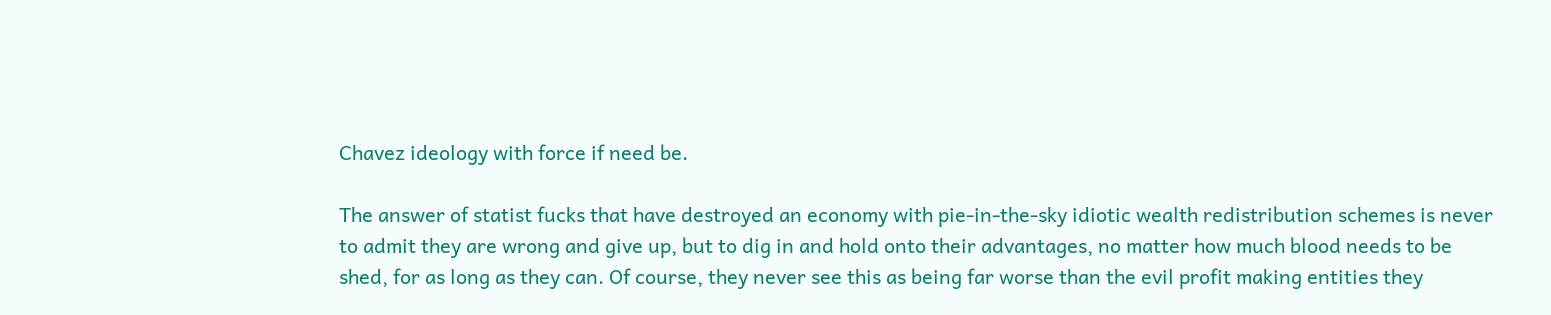Chavez ideology with force if need be.

The answer of statist fucks that have destroyed an economy with pie-in-the-sky idiotic wealth redistribution schemes is never to admit they are wrong and give up, but to dig in and hold onto their advantages, no matter how much blood needs to be shed, for as long as they can. Of course, they never see this as being far worse than the evil profit making entities they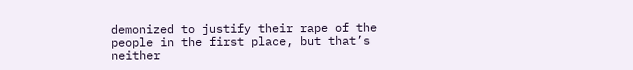demonized to justify their rape of the people in the first place, but that’s neither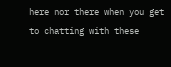here nor there when you get to chatting with these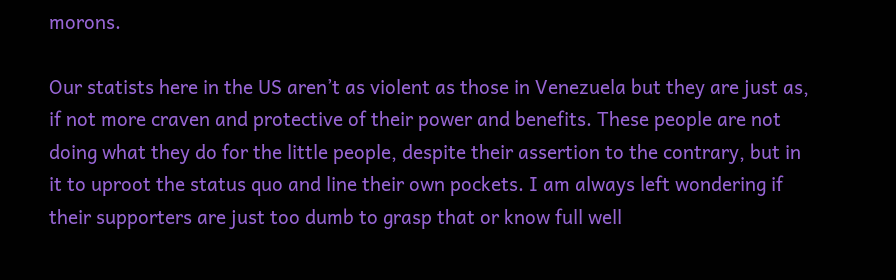morons.

Our statists here in the US aren’t as violent as those in Venezuela but they are just as, if not more craven and protective of their power and benefits. These people are not doing what they do for the little people, despite their assertion to the contrary, but in it to uproot the status quo and line their own pockets. I am always left wondering if their supporters are just too dumb to grasp that or know full well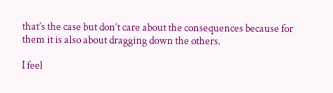that’s the case but don’t care about the consequences because for them it is also about dragging down the others.

I feel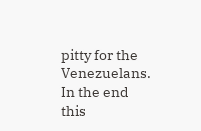pitty for the Venezuelans. In the end this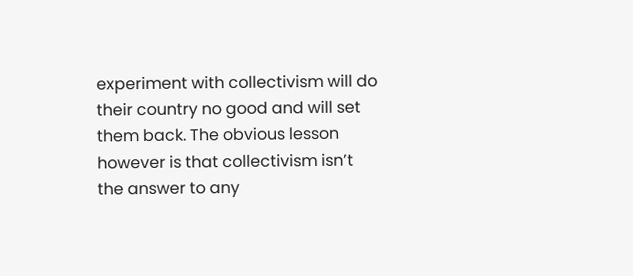experiment with collectivism will do their country no good and will set them back. The obvious lesson however is that collectivism isn’t the answer to any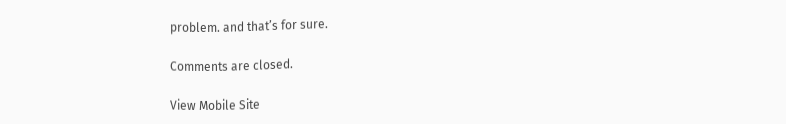problem. and that’s for sure.

Comments are closed.

View Mobile Site